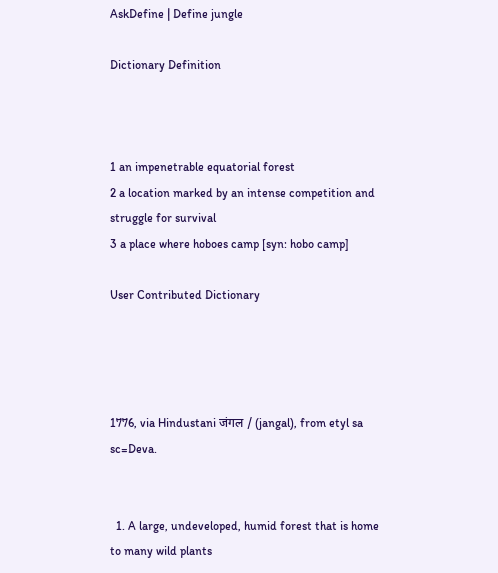AskDefine | Define jungle

Dictionary Definition



1 an impenetrable equatorial forest
2 a location marked by an intense competition and struggle for survival
3 a place where hoboes camp [syn: hobo camp]

User Contributed Dictionary




1776, via Hindustani जंगल / (jangal), from etyl sa sc=Deva.


  1. A large, undeveloped, humid forest that is home to many wild plants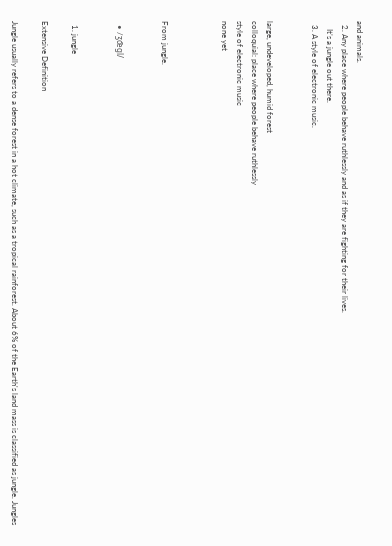and animals.
  2. Any place where people behave ruthlessly and as if they are fighting for their lives.
    It’s a jungle out there.
  3. A style of electronic music.


large, undeveloped, humid forest
colloquial: place where people behave ruthlessly
style of electronic music
none yet



From jungle.


  • /ʒœ̃ɡl/


  1. jungle

Extensive Definition

Jungle usually refers to a dense forest in a hot climate, such as a tropical rainforest. About 6% of the Earth's land mass is classified as jungle. Jungles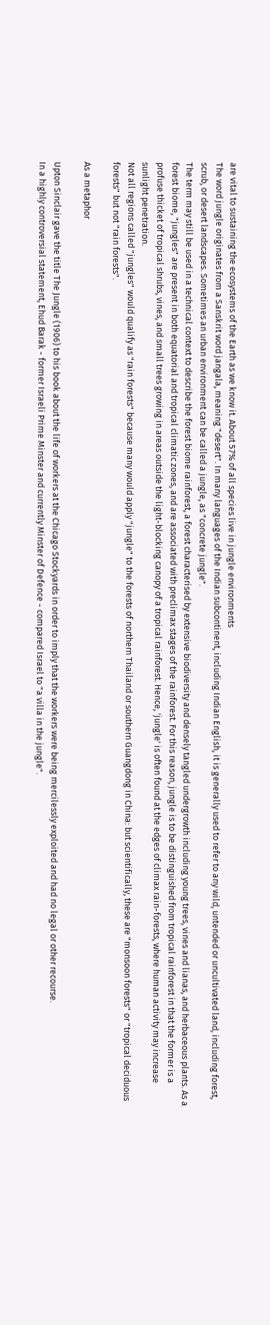are vital to sustaining the ecosystems of the Earth as we know it. About 57% of all species live in jungle environments
The word jungle originates from a Sanskrit word jangala, meaning "desert". In many languages of the Indian subcontinent, including Indian English, it is generally used to refer to any wild, untended or uncultivated land, including forest, scrub, or desert landscapes. Sometimes an urban environment can be called a jungle, as "concrete jungle".
The term may still be used in a technical context to describe the forest biome rainforest, a forest characterised by extensive biodiversity and densely tangled undergrowth including young trees, vines and lianas, and herbaceous plants. As a forest biome, "jungles" are present in both equatorial and tropical climatic zones, and are associated with preclimax stages of the rainforest. For this reason, jungle is to be distinguished from tropical rainforest in that the former is a profuse thicket of tropical shrubs, vines, and small trees growing in areas outside the light-blocking canopy of a tropical rainforest. Hence, 'jungle' is often found at the edges of climax rain-forests, where human activity may increase sunlight penetration.
Not all regions called "jungles" would qualify as "rain forests" because many would apply "jungle" to the forests of northern Thailand or southern Guangdong in China: but scientifically, these are "monsoon forests" or "tropical deciduous forests" but not "rain forests".

As a metaphor

Upton Sinclair gave the title The Jungle (1906) to his book about the life of workers at the Chicago Stockyards in order to imply that the workers were being mercilessly exploited and had no legal or other recourse.
In a highly controversial statement, Ehud Barak - former Israeli Prime Minster and currently Minster of Defence - compared Israel to "a villa in the jungle".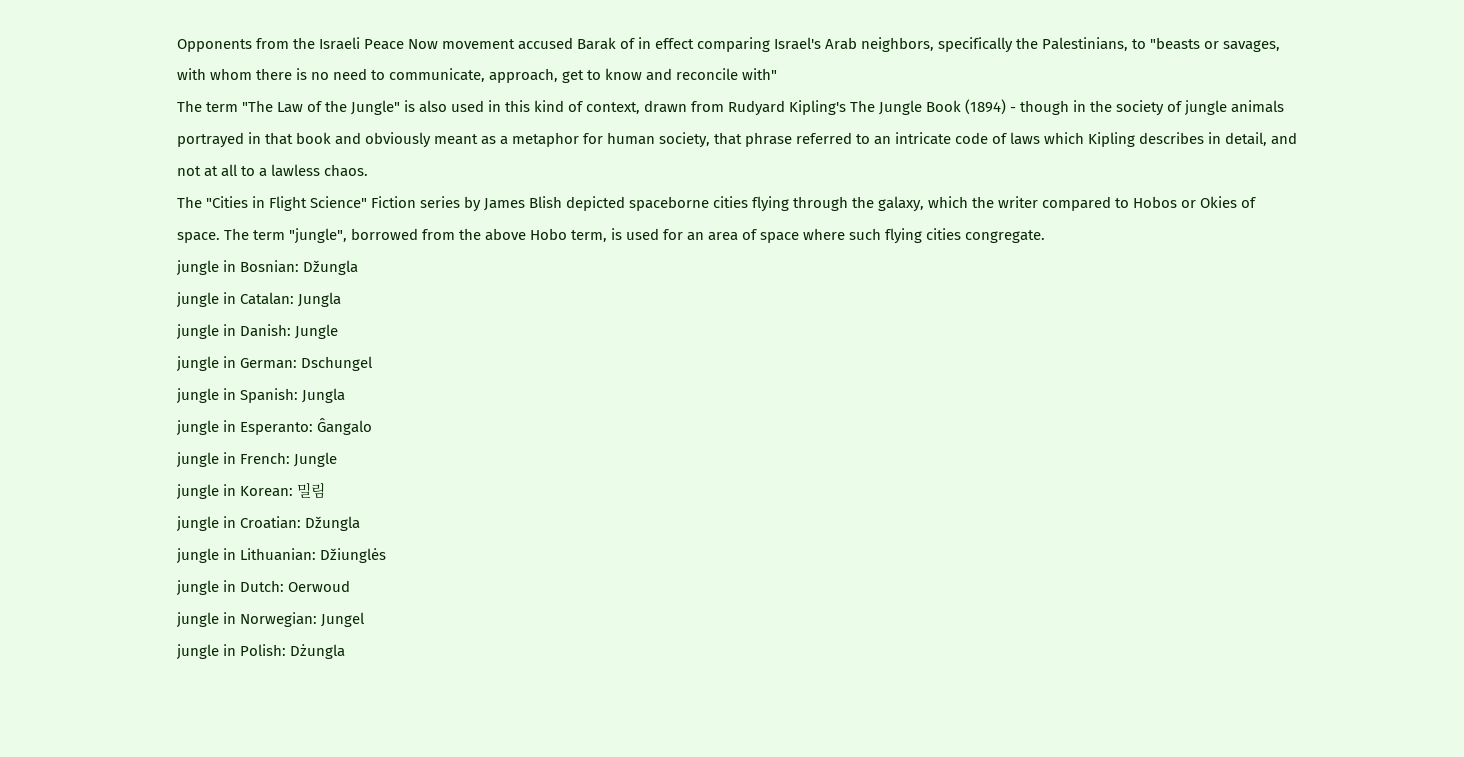Opponents from the Israeli Peace Now movement accused Barak of in effect comparing Israel's Arab neighbors, specifically the Palestinians, to "beasts or savages, with whom there is no need to communicate, approach, get to know and reconcile with"
The term "The Law of the Jungle" is also used in this kind of context, drawn from Rudyard Kipling's The Jungle Book (1894) - though in the society of jungle animals portrayed in that book and obviously meant as a metaphor for human society, that phrase referred to an intricate code of laws which Kipling describes in detail, and not at all to a lawless chaos.
The "Cities in Flight Science" Fiction series by James Blish depicted spaceborne cities flying through the galaxy, which the writer compared to Hobos or Okies of space. The term "jungle", borrowed from the above Hobo term, is used for an area of space where such flying cities congregate.
jungle in Bosnian: Džungla
jungle in Catalan: Jungla
jungle in Danish: Jungle
jungle in German: Dschungel
jungle in Spanish: Jungla
jungle in Esperanto: Ĝangalo
jungle in French: Jungle
jungle in Korean: 밀림
jungle in Croatian: Džungla
jungle in Lithuanian: Džiunglės
jungle in Dutch: Oerwoud
jungle in Norwegian: Jungel
jungle in Polish: Dżungla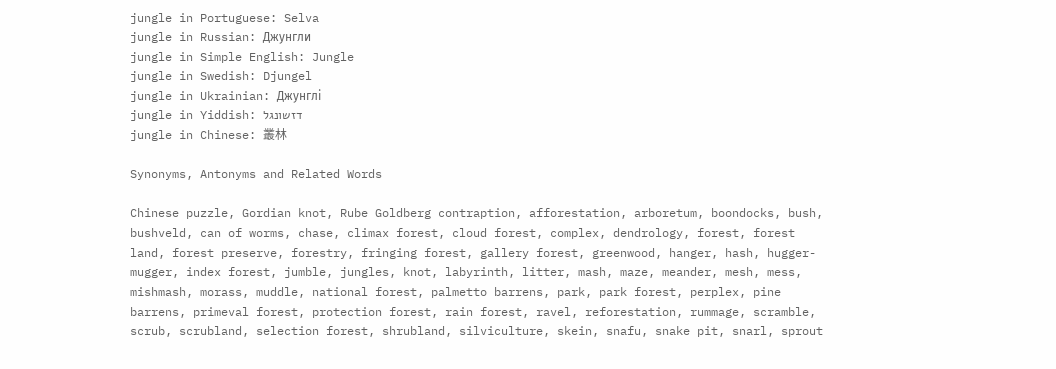jungle in Portuguese: Selva
jungle in Russian: Джунгли
jungle in Simple English: Jungle
jungle in Swedish: Djungel
jungle in Ukrainian: Джунглі
jungle in Yiddish: דזשונגל
jungle in Chinese: 叢林

Synonyms, Antonyms and Related Words

Chinese puzzle, Gordian knot, Rube Goldberg contraption, afforestation, arboretum, boondocks, bush, bushveld, can of worms, chase, climax forest, cloud forest, complex, dendrology, forest, forest land, forest preserve, forestry, fringing forest, gallery forest, greenwood, hanger, hash, hugger-mugger, index forest, jumble, jungles, knot, labyrinth, litter, mash, maze, meander, mesh, mess, mishmash, morass, muddle, national forest, palmetto barrens, park, park forest, perplex, pine barrens, primeval forest, protection forest, rain forest, ravel, reforestation, rummage, scramble, scrub, scrubland, selection forest, shrubland, silviculture, skein, snafu, snake pit, snarl, sprout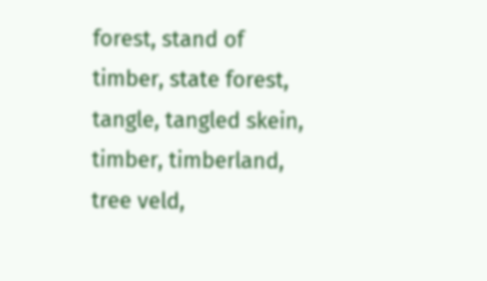forest, stand of timber, state forest, tangle, tangled skein, timber, timberland, tree veld,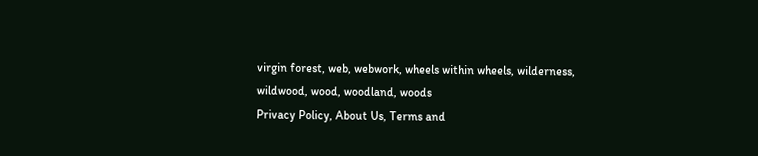virgin forest, web, webwork, wheels within wheels, wilderness, wildwood, wood, woodland, woods
Privacy Policy, About Us, Terms and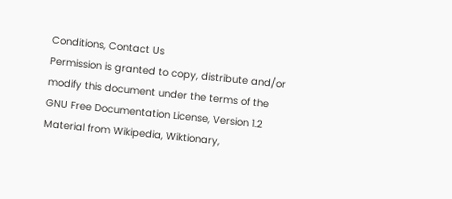Conditions, Contact Us
Permission is granted to copy, distribute and/or modify this document under the terms of the GNU Free Documentation License, Version 1.2
Material from Wikipedia, Wiktionary,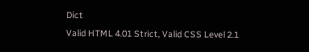Dict
Valid HTML 4.01 Strict, Valid CSS Level 2.1